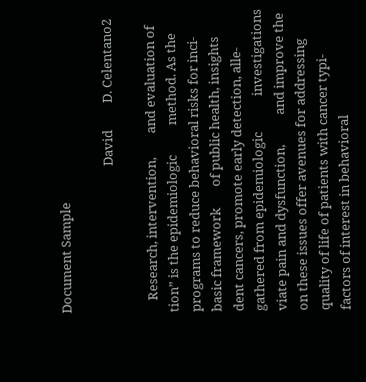Document Sample

                                                 David         D. Celentano2

    Research, intervention,        and evaluation of                       tion” is the epidemiologic          method. As the
programs to reduce behavioral risks for inci-                              basic framework       of public health, insights
dent cancers, promote early detection, alle-                               gathered from epidemiologic            investigations
viate pain and dysfunction,          and improve the                       on these issues offer avenues for addressing
quality of life of patients with cancer typi-                              factors of interest in behavioral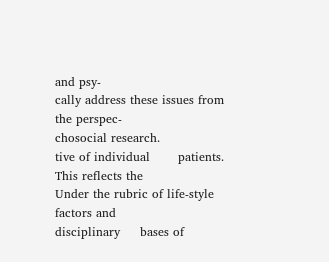and psy-
cally address these issues from the perspec-                               chosocial research.
tive of individual       patients. This reflects the                          Under the rubric of life-style factors and
disciplinary     bases of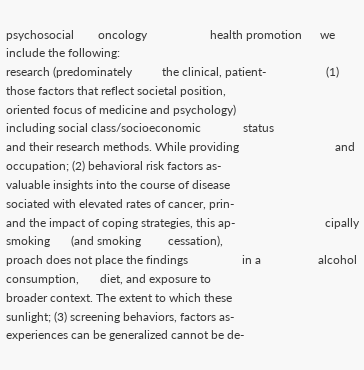psychosocial        oncology                     health promotion      we include the following:
research (predominately          the clinical, patient-                    (1) those factors that reflect societal position,
oriented focus of medicine and psychology)                                 including social class/socioeconomic              status
and their research methods. While providing                                and occupation; (2) behavioral risk factors as-
valuable insights into the course of disease                               sociated with elevated rates of cancer, prin-
and the impact of coping strategies, this ap-                              cipally smoking       (and smoking         cessation),
proach does not place the findings                  in a                   alcohol consumption,       diet, and exposure to
broader context. The extent to which these                                 sunlight; (3) screening behaviors, factors as-
experiences can be generalized cannot be de-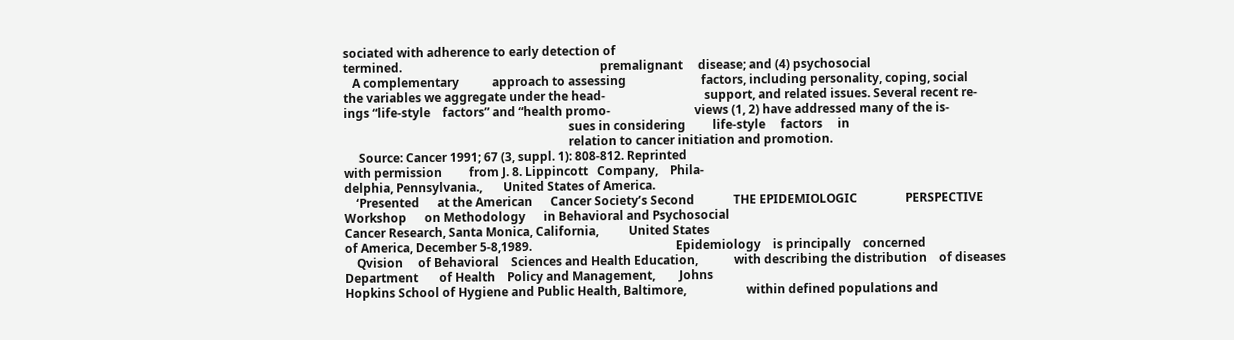sociated with adherence to early detection of
termined.                                                                  premalignant     disease; and (4) psychosocial
   A complementary           approach to assessing                         factors, including personality, coping, social
the variables we aggregate under the head-                                 support, and related issues. Several recent re-
ings “life-style    factors” and “health promo-                            views (1, 2) have addressed many of the is-
                                                                           sues in considering         life-style     factors     in
                                                                           relation to cancer initiation and promotion.
     Source: Cancer 1991; 67 (3, suppl. 1): 808-812. Reprinted
with permission         from J. 8. Lippincott   Company,    Phila-
delphia, Pennsylvania.,       United States of America.
    ‘Presented      at the American      Cancer Society’s Second             THE EPIDEMIOLOGIC                PERSPECTIVE
Workshop      on Methodology      in Behavioral and Psychosocial
Cancer Research, Santa Monica, California,          United States
of America, December 5-8,1989.                                                Epidemiology    is principally    concerned
    Qvision     of Behavioral    Sciences and Health Education,            with describing the distribution    of diseases
Department       of Health    Policy and Management,        Johns
Hopkins School of Hygiene and Public Health, Baltimore,                    within defined populations and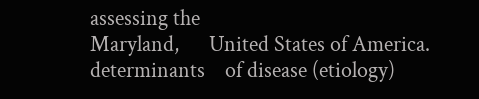assessing the
Maryland,      United States of America.                                   determinants    of disease (etiology)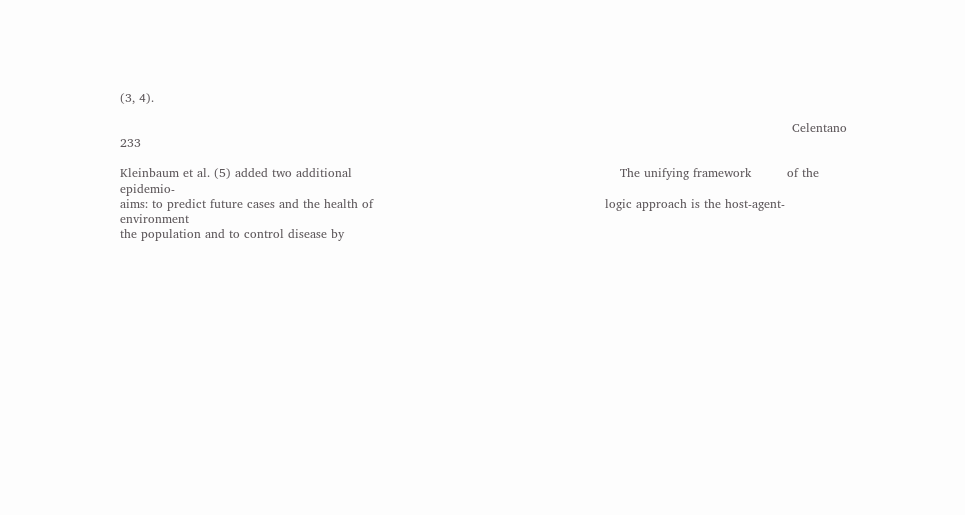(3, 4).

                                                                                                                                                                        Celentano                       233

Kleinbaum et al. (5) added two additional                                                                   The unifying framework         of the epidemio-
aims: to predict future cases and the health of                                                          logic approach is the host-agent-environment
the population and to control disease by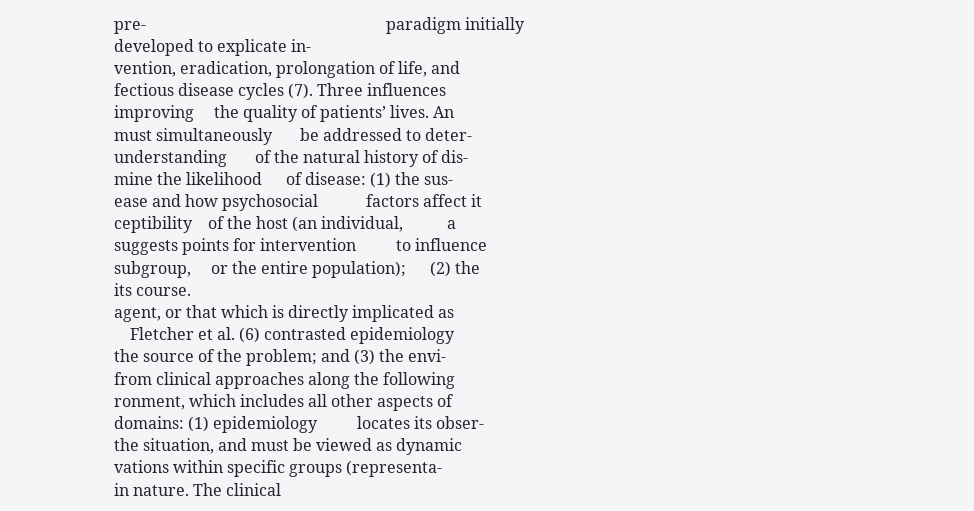pre-                                                            paradigm initially developed to explicate in-
vention, eradication, prolongation of life, and                                                          fectious disease cycles (7). Three influences
improving     the quality of patients’ lives. An                                                         must simultaneously       be addressed to deter-
understanding       of the natural history of dis-                                                       mine the likelihood      of disease: (1) the sus-
ease and how psychosocial            factors affect it                                                   ceptibility    of the host (an individual,           a
suggests points for intervention          to influence                                                   subgroup,     or the entire population);      (2) the
its course.                                                                                              agent, or that which is directly implicated as
    Fletcher et al. (6) contrasted epidemiology                                                          the source of the problem; and (3) the envi-
from clinical approaches along the following                                                             ronment, which includes all other aspects of
domains: (1) epidemiology          locates its obser-                                                    the situation, and must be viewed as dynamic
vations within specific groups (representa-                                                              in nature. The clinical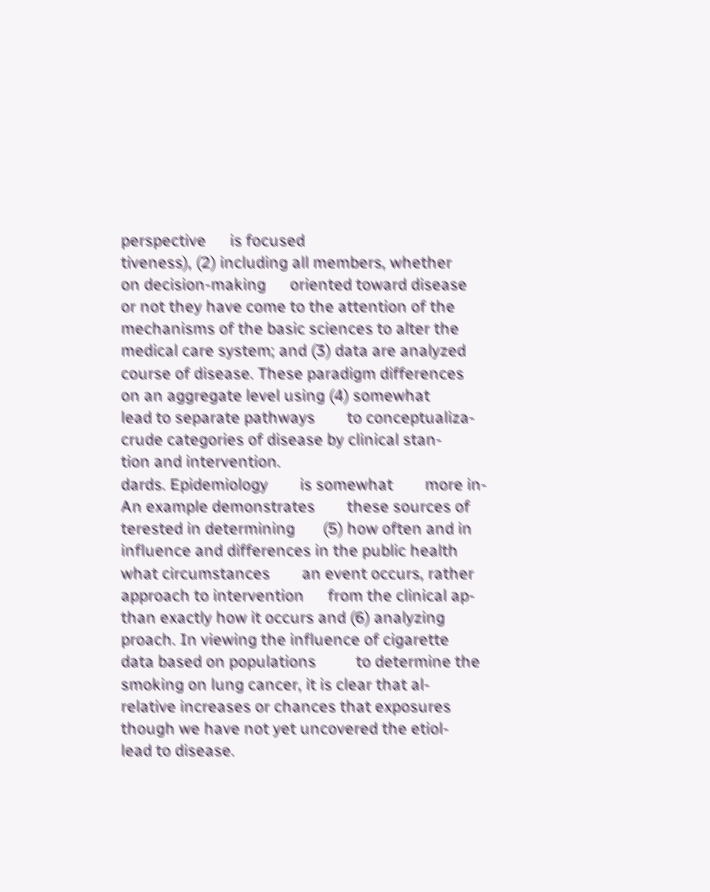perspective      is focused
tiveness), (2) including all members, whether                                                            on decision-making      oriented toward disease
or not they have come to the attention of the                                                            mechanisms of the basic sciences to alter the
medical care system; and (3) data are analyzed                                                           course of disease. These paradigm differences
on an aggregate level using (4) somewhat                                                                 lead to separate pathways        to conceptualiza-
crude categories of disease by clinical stan-                                                            tion and intervention.
dards. Epidemiology        is somewhat        more in-                                                       An example demonstrates        these sources of
terested in determining       (5) how often and in                                                       influence and differences in the public health
what circumstances        an event occurs, rather                                                        approach to intervention      from the clinical ap-
than exactly how it occurs and (6) analyzing                                                             proach. In viewing the influence of cigarette
data based on populations          to determine the                                                      smoking on lung cancer, it is clear that al-
relative increases or chances that exposures                                                             though we have not yet uncovered the etiol-
lead to disease.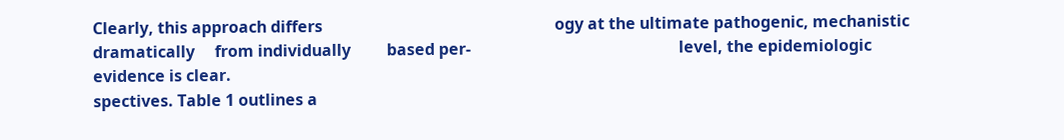Clearly, this approach differs                                                          ogy at the ultimate pathogenic, mechanistic
dramatically     from individually         based per-                                                    level, the epidemiologic        evidence is clear.
spectives. Table 1 outlines a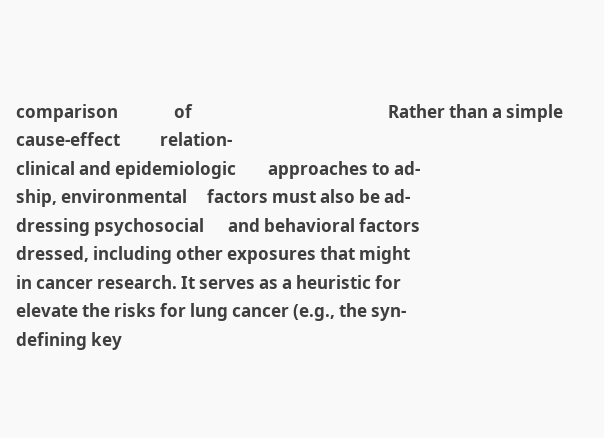comparison              of                                                 Rather than a simple cause-effect          relation-
clinical and epidemiologic        approaches to ad-                                                      ship, environmental     factors must also be ad-
dressing psychosocial      and behavioral factors                                                        dressed, including other exposures that might
in cancer research. It serves as a heuristic for                                                         elevate the risks for lung cancer (e.g., the syn-
defining key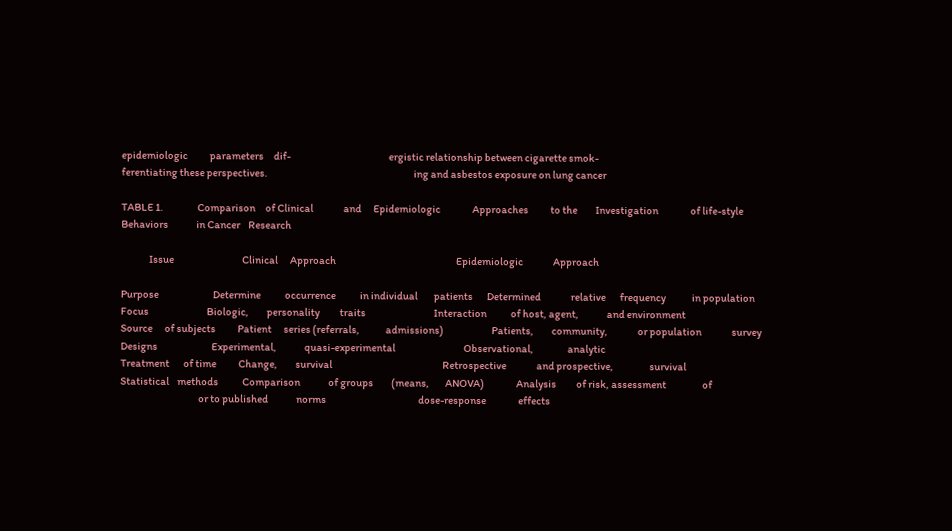epidemiologic           parameters     dif-                                                 ergistic relationship between cigarette smok-
ferentiating these perspectives.                                                                         ing and asbestos exposure on lung cancer

TABLE 1.                 Comparison     of Clinical               and      Epidemiologic                Approaches           to the         Investigation                of life-style
Behaviors              in Cancer    Research

              Issue                                  Clinical      Approach                                                            Epidemiologic               Approach

Purpose                           Determine            occurrence            in individual        patients       Determined               relative       frequency             in population
Focus                             Biologic,         personality          traits                                  Interaction            of host, agent,              and environment
Source      of subjects           Patient      series (referrals,             admissions)                        Patients,         community,               or population               survey
Designs                           Experimental,              quasi-experimental                                  Observational,                 analytic
Treatment       of time           Change,         survival                                                       Retrospective               and prospective,                  survival
Statistical    methods            Comparison              of groups         (means,        ANOVA)                Analysis          of risk, assessment                  of
                                       or to published              norms                                              dose-response                effects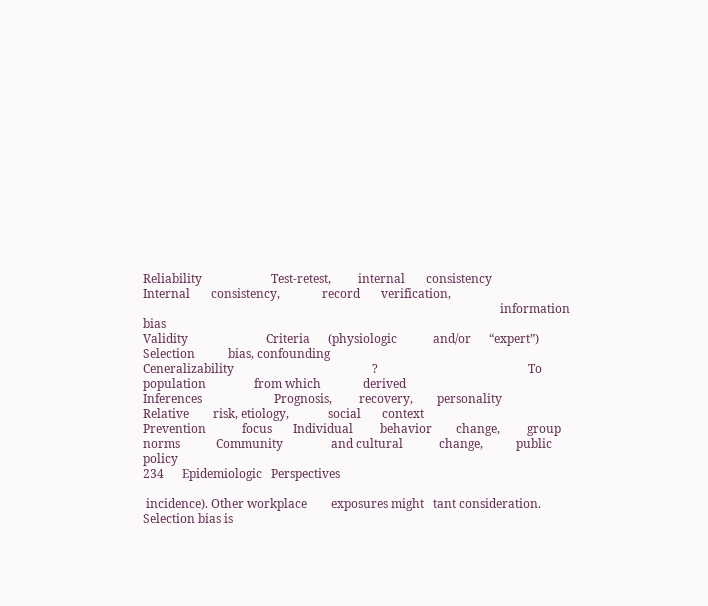Reliability                       Test-retest,         internal       consistency                                 Internal       consistency,              record       verification,
                                                                                                                       information             bias
Validity                          Criteria      (physiologic            and/or      “expert”)                    Selection           bias, confounding
Ceneralizability                                              ?                                                  To population                from which              derived
Inferences                        Prognosis,         recovery,        personality                                 Relative        risk, etiology,             social       context
Prevention            focus       Individual         behavior        change,         group      norms            Community                and cultural            change,           public     policy
234      Epidemiologic   Perspectives

 incidence). Other workplace        exposures might   tant consideration. Selection bias is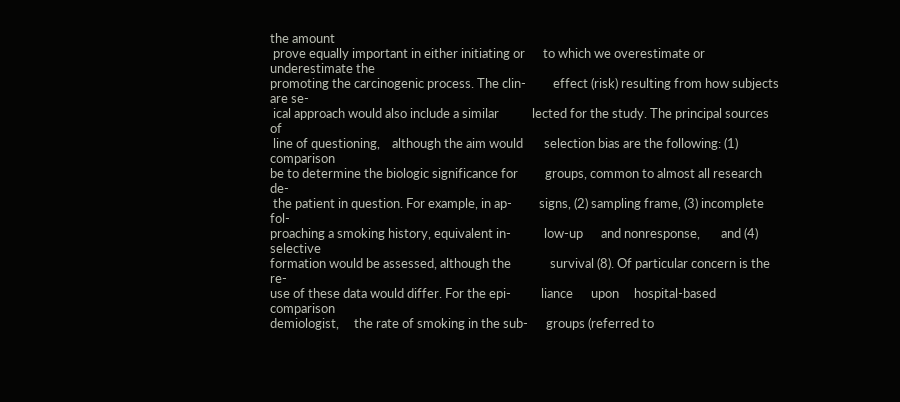the amount
 prove equally important in either initiating or      to which we overestimate or underestimate the
promoting the carcinogenic process. The clin-         effect (risk) resulting from how subjects are se-
 ical approach would also include a similar           lected for the study. The principal sources of
 line of questioning,    although the aim would       selection bias are the following: (1) comparison
be to determine the biologic significance for         groups, common to almost all research de-
 the patient in question. For example, in ap-         signs, (2) sampling frame, (3) incomplete fol-
proaching a smoking history, equivalent in-           low-up      and nonresponse,       and (4) selective
formation would be assessed, although the             survival (8). Of particular concern is the re-
use of these data would differ. For the epi-          liance      upon     hospital-based     comparison
demiologist,     the rate of smoking in the sub-      groups (referred to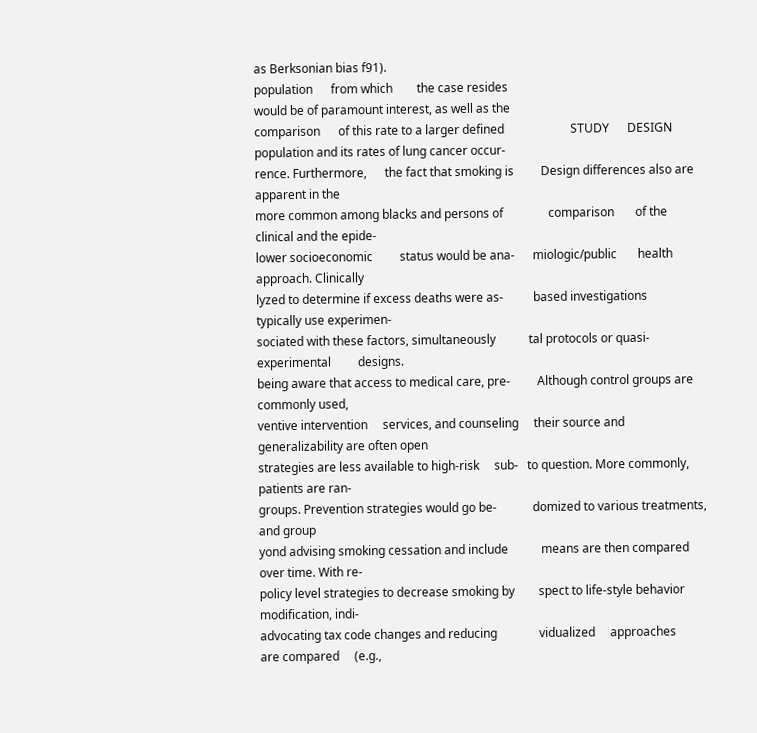as Berksonian bias f91).
population      from which        the case resides
would be of paramount interest, as well as the
comparison      of this rate to a larger defined                      STUDY      DESIGN
population and its rates of lung cancer occur-
rence. Furthermore,      the fact that smoking is         Design differences also are apparent in the
more common among blacks and persons of               comparison       of the clinical and the epide-
lower socioeconomic         status would be ana-      miologic/public       health approach. Clinically
lyzed to determine if excess deaths were as-          based investigations      typically use experimen-
sociated with these factors, simultaneously           tal protocols or quasi-experimental         designs.
being aware that access to medical care, pre-         Although control groups are commonly used,
ventive intervention     services, and counseling     their source and generalizability are often open
strategies are less available to high-risk     sub-   to question. More commonly, patients are ran-
groups. Prevention strategies would go be-            domized to various treatments,          and group
yond advising smoking cessation and include           means are then compared over time. With re-
policy level strategies to decrease smoking by        spect to life-style behavior modification, indi-
advocating tax code changes and reducing              vidualized     approaches      are compared     (e.g.,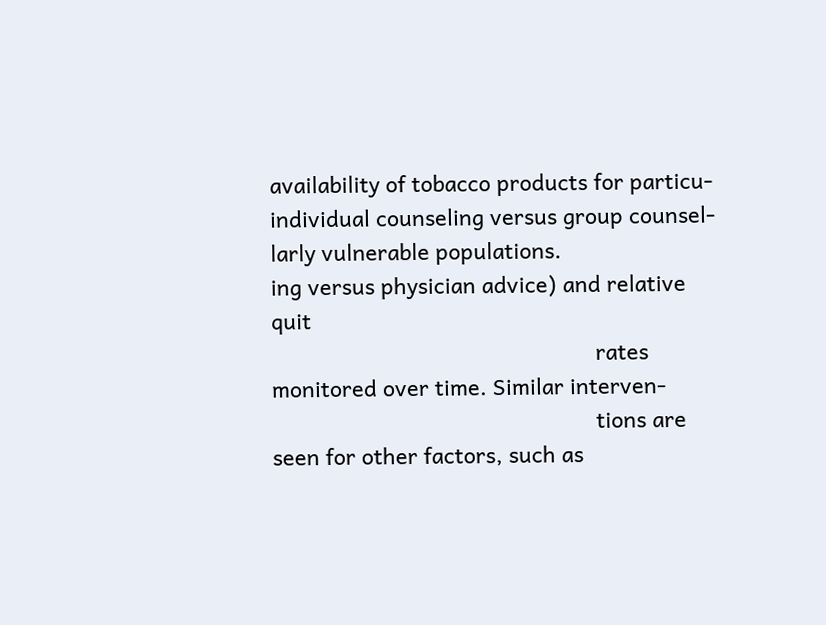availability of tobacco products for particu-         individual counseling versus group counsel-
larly vulnerable populations.                         ing versus physician advice) and relative quit
                                                      rates monitored over time. Similar interven-
                                                      tions are seen for other factors, such as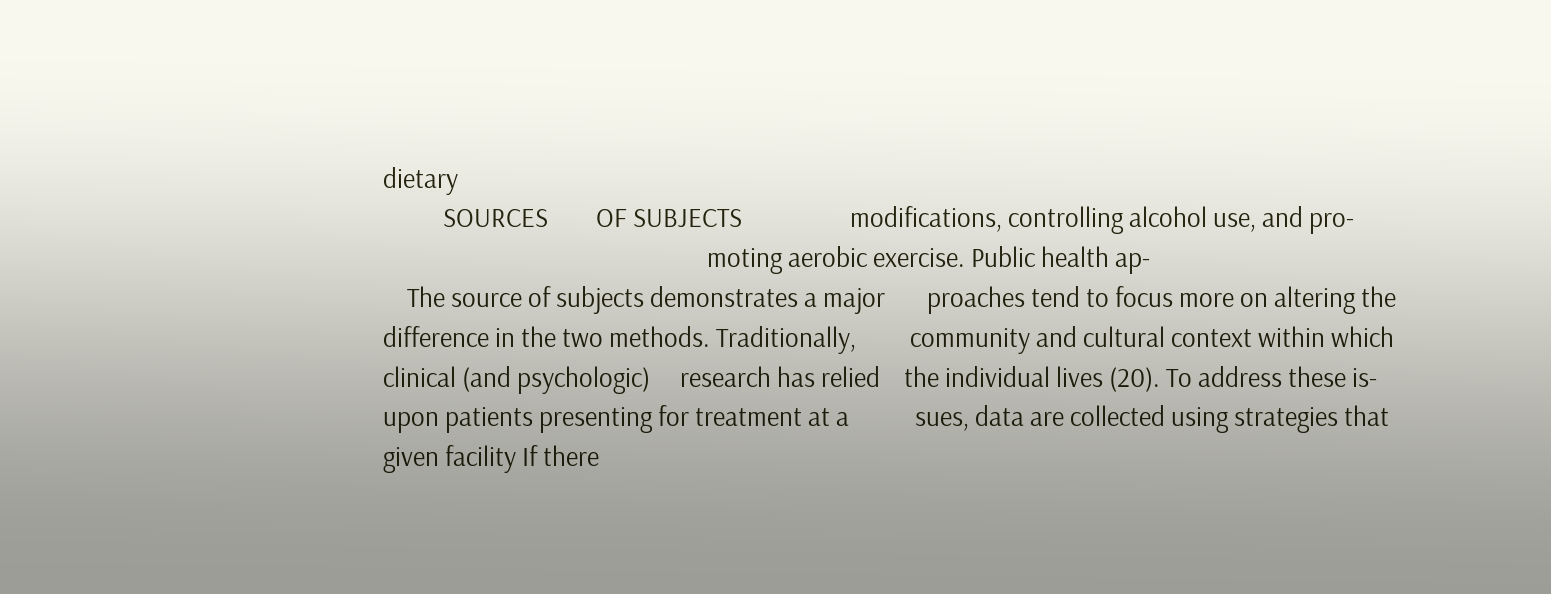dietary
          SOURCES        OF SUBJECTS                  modifications, controlling alcohol use, and pro-
                                                      moting aerobic exercise. Public health ap-
    The source of subjects demonstrates a major       proaches tend to focus more on altering the
difference in the two methods. Traditionally,         community and cultural context within which
clinical (and psychologic)     research has relied    the individual lives (20). To address these is-
upon patients presenting for treatment at a           sues, data are collected using strategies that
given facility If there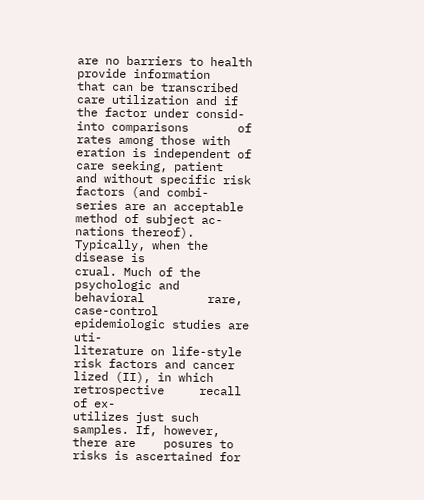are no barriers to health     provide information        that can be transcribed
care utilization and if the factor under consid-      into comparisons       of rates among those with
eration is independent of care seeking, patient       and without specific risk factors (and combi-
series are an acceptable method of subject ac-        nations thereof). Typically, when the disease is
crual. Much of the psychologic and behavioral         rare, case-control epidemiologic studies are uti-
literature on life-style risk factors and cancer      lized (II), in which retrospective     recall of ex-
utilizes just such samples. If, however, there are    posures to risks is ascertained for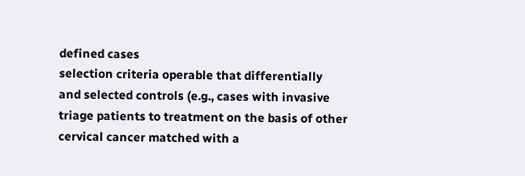defined cases
selection criteria operable that differentially       and selected controls (e.g., cases with invasive
triage patients to treatment on the basis of other    cervical cancer matched with a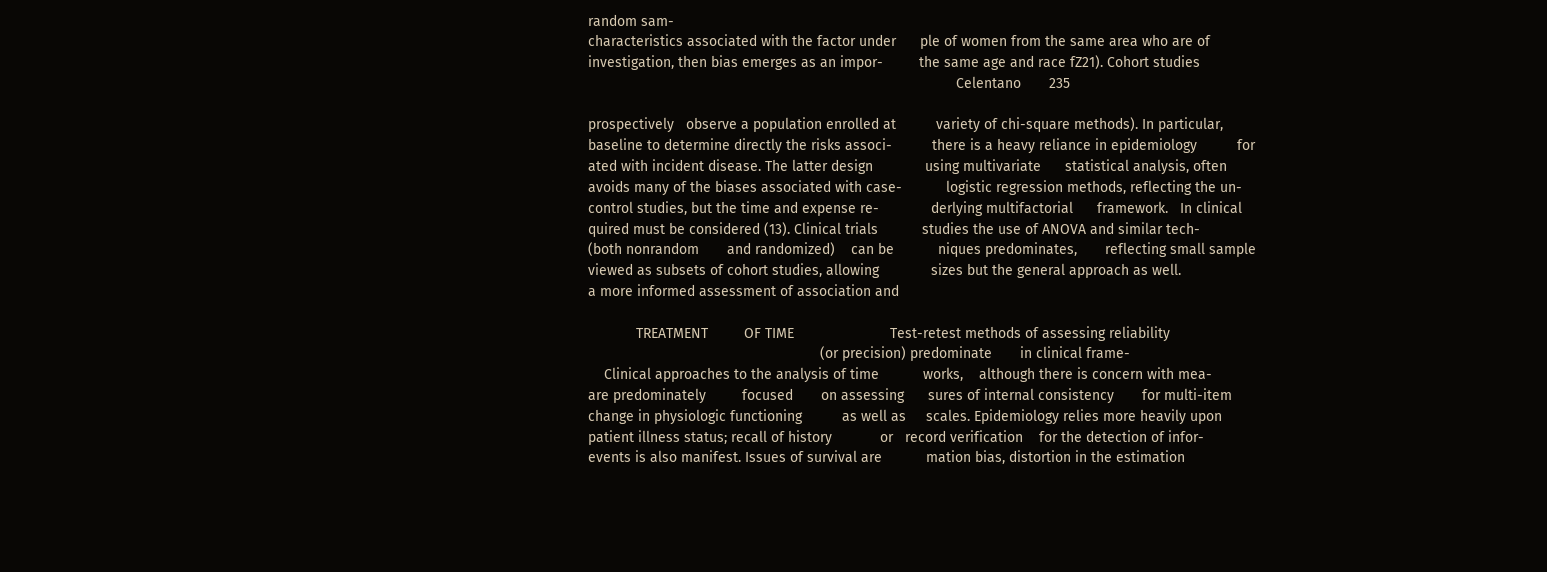random sam-
characteristics associated with the factor under      ple of women from the same area who are of
investigation, then bias emerges as an impor-         the same age and race fZ21). Cohort studies
                                                                                            Celentano       235

prospectively   observe a population enrolled at          variety of chi-square methods). In particular,
baseline to determine directly the risks associ-          there is a heavy reliance in epidemiology          for
ated with incident disease. The latter design             using multivariate      statistical analysis, often
avoids many of the biases associated with case-           logistic regression methods, reflecting the un-
control studies, but the time and expense re-             derlying multifactorial      framework.   In clinical
quired must be considered (13). Clinical trials           studies the use of ANOVA and similar tech-
(both nonrandom       and randomized)    can be           niques predominates,       reflecting small sample
viewed as subsets of cohort studies, allowing             sizes but the general approach as well.
a more informed assessment of association and

            TREATMENT         OF TIME                        Test-retest methods of assessing reliability
                                                          (or precision) predominate       in clinical frame-
    Clinical approaches to the analysis of time           works,    although there is concern with mea-
are predominately         focused       on assessing      sures of internal consistency       for multi-item
change in physiologic functioning          as well as     scales. Epidemiology relies more heavily upon
patient illness status; recall of history            or   record verification    for the detection of infor-
events is also manifest. Issues of survival are           mation bias, distortion in the estimation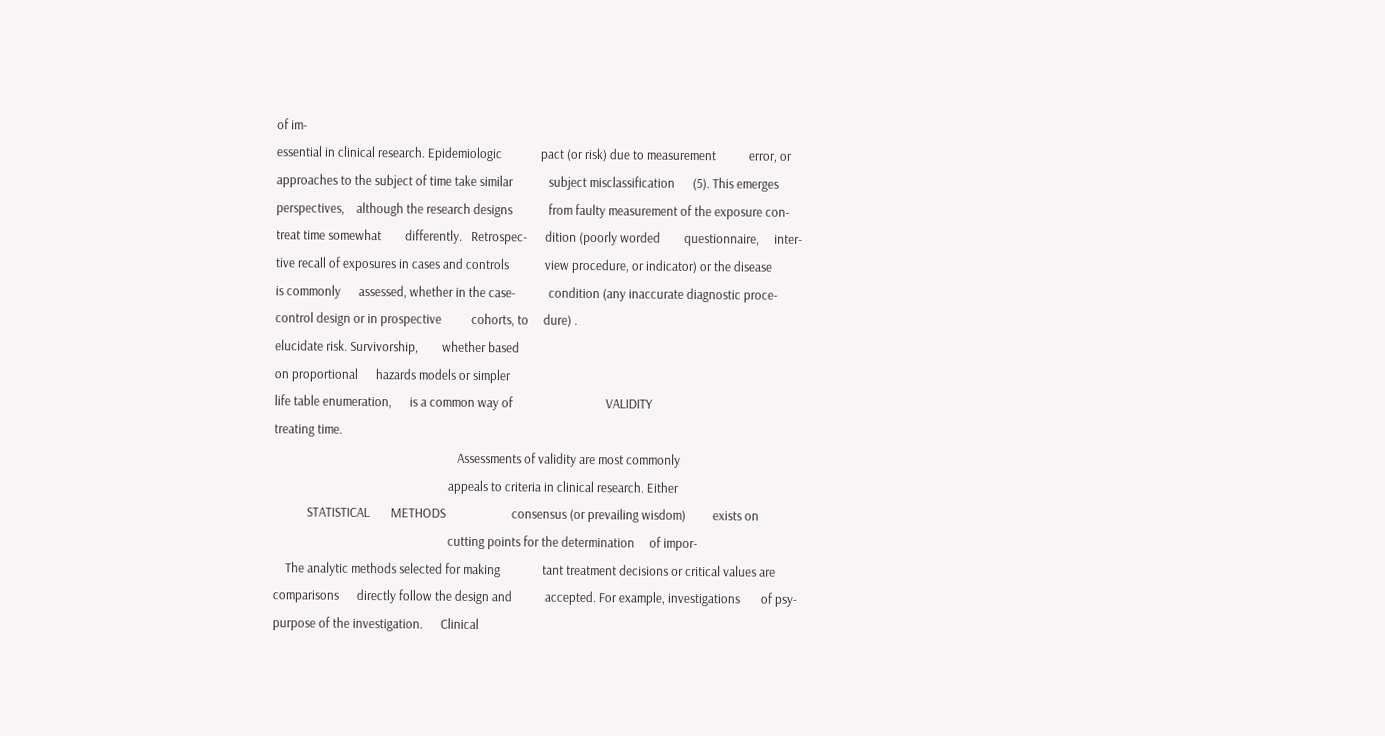of im-
essential in clinical research. Epidemiologic             pact (or risk) due to measurement           error, or
approaches to the subject of time take similar            subject misclassification      (5). This emerges
perspectives,    although the research designs            from faulty measurement of the exposure con-
treat time somewhat        differently.   Retrospec-      dition (poorly worded        questionnaire,     inter-
tive recall of exposures in cases and controls            view procedure, or indicator) or the disease
is commonly      assessed, whether in the case-           condition (any inaccurate diagnostic proce-
control design or in prospective          cohorts, to     dure) .
elucidate risk. Survivorship,        whether based
on proportional      hazards models or simpler
life table enumeration,      is a common way of                               VALIDITY
treating time.
                                                             Assessments of validity are most commonly
                                                          appeals to criteria in clinical research. Either
           STATISTICAL       METHODS                      consensus (or prevailing wisdom)         exists on
                                                          cutting points for the determination     of impor-
    The analytic methods selected for making              tant treatment decisions or critical values are
comparisons      directly follow the design and           accepted. For example, investigations       of psy-
purpose of the investigation.      Clinical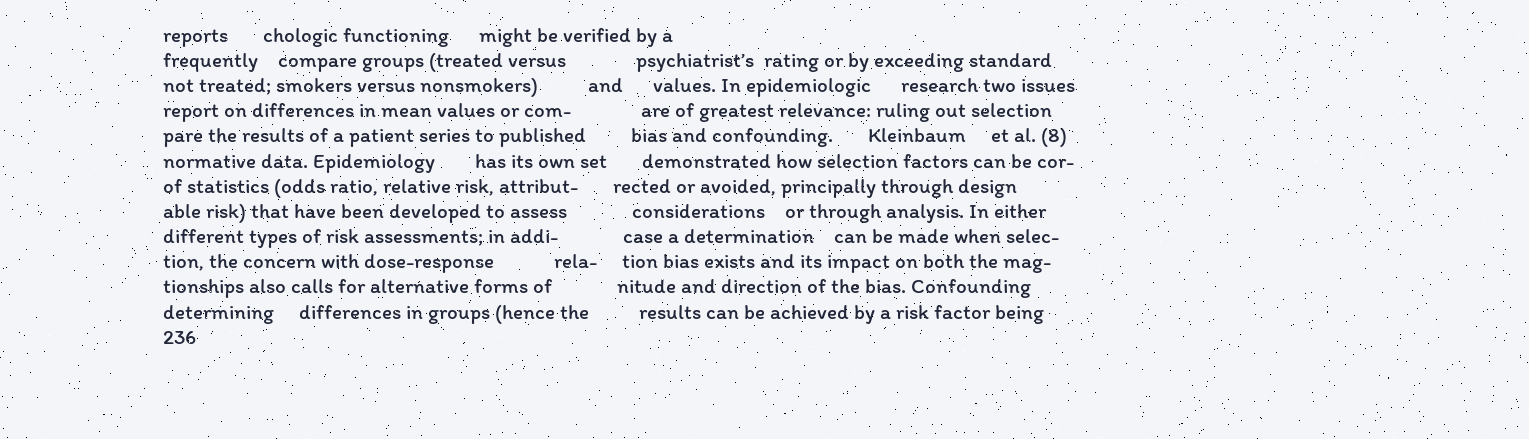reports       chologic functioning      might be verified by a
frequently    compare groups (treated versus              psychiatrist’s  rating or by exceeding standard
not treated; smokers versus nonsmokers)          and      values. In epidemiologic      research two issues
report on differences in mean values or com-              are of greatest relevance: ruling out selection
pare the results of a patient series to published         bias and confounding.       Kleinbaum     et al. (8)
normative data. Epidemiology        has its own set       demonstrated how selection factors can be cor-
of statistics (odds ratio, relative risk, attribut-       rected or avoided, principally through design
able risk) that have been developed to assess             considerations    or through analysis. In either
different types of risk assessments; in addi-             case a determination    can be made when selec-
tion, the concern with dose-response            rela-     tion bias exists and its impact on both the mag-
tionships also calls for alternative forms of             nitude and direction of the bias. Confounding
determining     differences in groups (hence the          results can be achieved by a risk factor being
236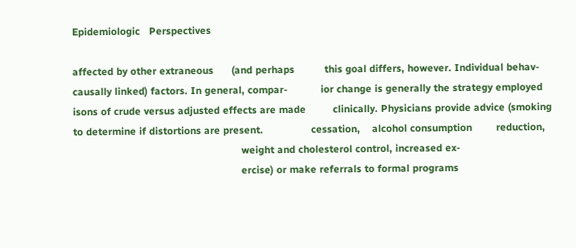Epidemiologic   Perspectives

affected by other extraneous      (and perhaps          this goal differs, however. Individual behav-
causally linked) factors. In general, compar-           ior change is generally the strategy employed
isons of crude versus adjusted effects are made         clinically. Physicians provide advice (smoking
to determine if distortions are present.                cessation,    alcohol consumption        reduction,
                                                        weight and cholesterol control, increased ex-
                                                        ercise) or make referrals to formal programs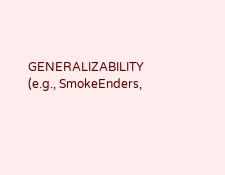GENERALIZABILITY                           (e.g., SmokeEnders,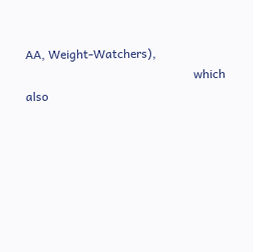AA, Weight-Watchers),
                                                        which also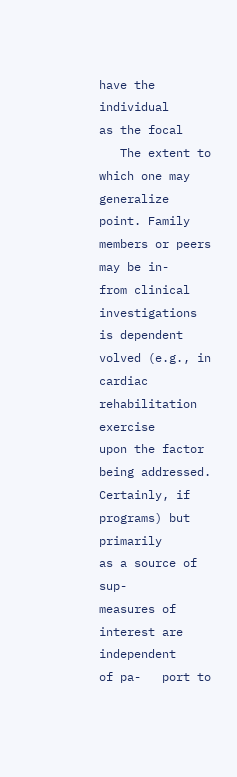have the individual         as the focal
   The extent to which one may generalize               point. Family members or peers may be in-
from clinical investigations           is dependent     volved (e.g., in cardiac rehabilitation exercise
upon the factor being addressed. Certainly, if          programs) but primarily        as a source of sup-
measures of interest are independent           of pa-   port to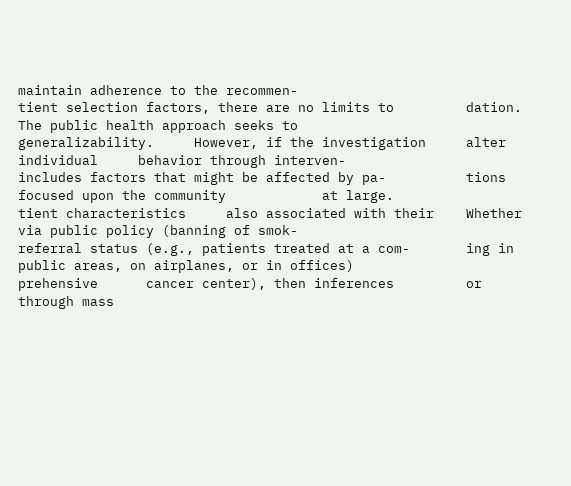maintain adherence to the recommen-
tient selection factors, there are no limits to         dation. The public health approach seeks to
generalizability.     However, if the investigation     alter individual     behavior through interven-
includes factors that might be affected by pa-          tions focused upon the community            at large.
tient characteristics     also associated with their    Whether via public policy (banning of smok-
referral status (e.g., patients treated at a com-       ing in public areas, on airplanes, or in offices)
prehensive      cancer center), then inferences         or through mass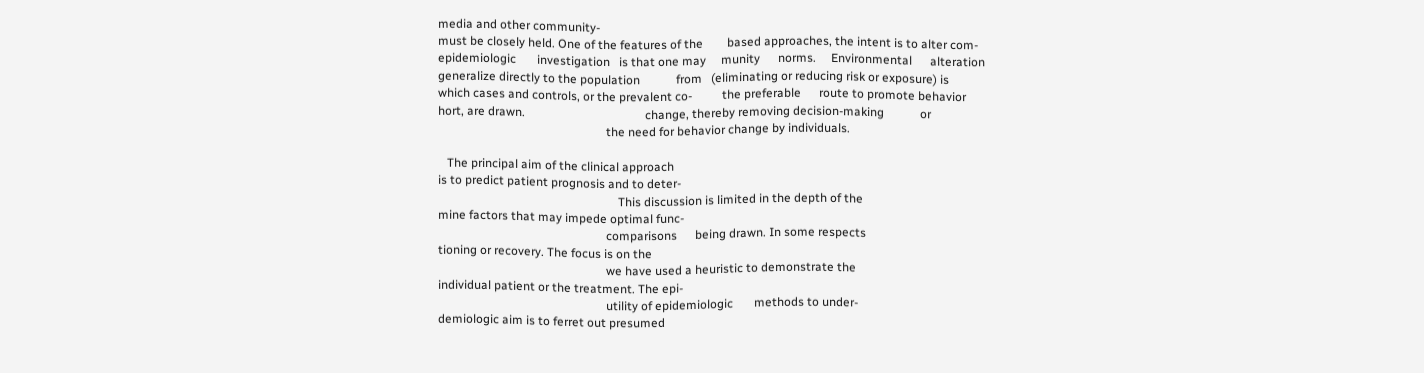media and other community-
must be closely held. One of the features of the        based approaches, the intent is to alter com-
epidemiologic       investigation   is that one may     munity      norms.     Environmental      alteration
generalize directly to the population            from   (eliminating or reducing risk or exposure) is
which cases and controls, or the prevalent co-          the preferable      route to promote behavior
hort, are drawn.                                        change, thereby removing decision-making            or
                                                        the need for behavior change by individuals.

   The principal aim of the clinical approach
is to predict patient prognosis and to deter-
                                                            This discussion is limited in the depth of the
mine factors that may impede optimal func-
                                                        comparisons      being drawn. In some respects
tioning or recovery. The focus is on the
                                                        we have used a heuristic to demonstrate the
individual patient or the treatment. The epi-
                                                        utility of epidemiologic       methods to under-
demiologic aim is to ferret out presumed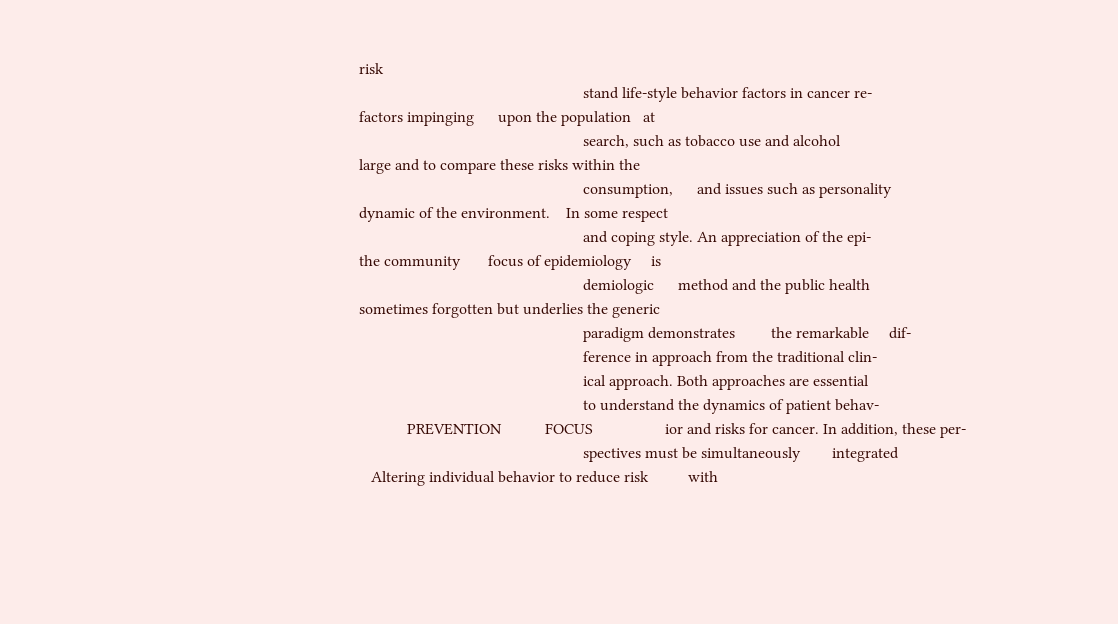risk
                                                        stand life-style behavior factors in cancer re-
factors impinging      upon the population   at
                                                        search, such as tobacco use and alcohol
large and to compare these risks within the
                                                        consumption,      and issues such as personality
dynamic of the environment.    In some respect
                                                        and coping style. An appreciation of the epi-
the community       focus of epidemiology     is
                                                        demiologic      method and the public health
sometimes forgotten but underlies the generic
                                                        paradigm demonstrates         the remarkable     dif-
                                                        ference in approach from the traditional clin-
                                                        ical approach. Both approaches are essential
                                                        to understand the dynamics of patient behav-
            PREVENTION           FOCUS                  ior and risks for cancer. In addition, these per-
                                                        spectives must be simultaneously        integrated
   Altering individual behavior to reduce risk          with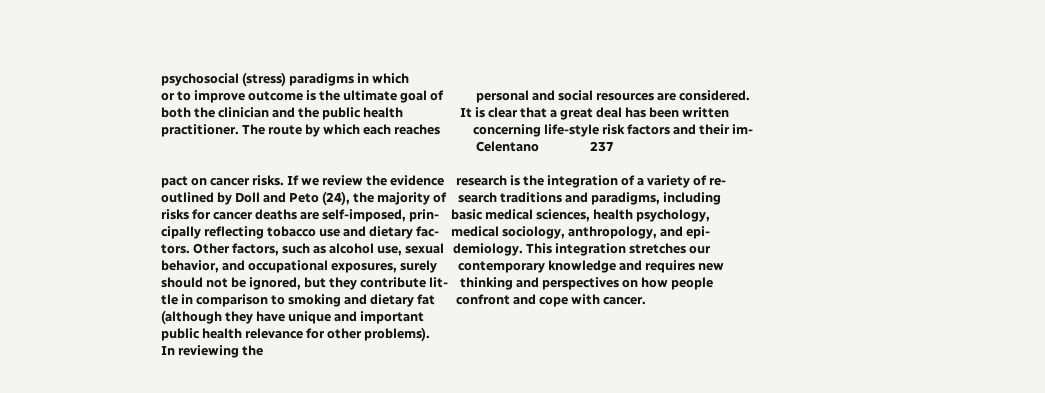psychosocial (stress) paradigms in which
or to improve outcome is the ultimate goal of           personal and social resources are considered.
both the clinician and the public health                   It is clear that a great deal has been written
practitioner. The route by which each reaches           concerning life-style risk factors and their im-
                                                                                                         Celentano                 237

pact on cancer risks. If we review the evidence    research is the integration of a variety of re-
outlined by Doll and Peto (24), the majority of    search traditions and paradigms, including
risks for cancer deaths are self-imposed, prin-    basic medical sciences, health psychology,
cipally reflecting tobacco use and dietary fac-    medical sociology, anthropology, and epi-
tors. Other factors, such as alcohol use, sexual   demiology. This integration stretches our
behavior, and occupational exposures, surely       contemporary knowledge and requires new
should not be ignored, but they contribute lit-    thinking and perspectives on how people
tle in comparison to smoking and dietary fat       confront and cope with cancer.
(although they have unique and important
public health relevance for other problems).
In reviewing the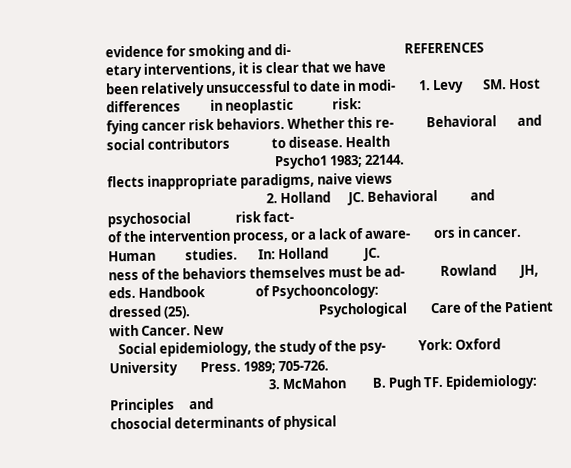evidence for smoking and di-                                      REFERENCES
etary interventions, it is clear that we have
been relatively unsuccessful to date in modi-        1. Levy       SM. Host         differences          in neoplastic             risk:
fying cancer risk behaviors. Whether this re-           Behavioral       and social contributors              to disease. Health
                                                        Psycho1 1983; 22144.
flects inappropriate paradigms, naive views
                                                     2. Holland      JC. Behavioral           and psychosocial               risk fact-
of the intervention process, or a lack of aware-        ors in cancer.           Human          studies.       In: Holland            JC.
ness of the behaviors themselves must be ad-            Rowland        JH, eds. Handbook                 of Psychooncology:
dressed (25).                                           Psychological        Care of the Patient with Cancer. New
   Social epidemiology, the study of the psy-           York: Oxford        University        Press. 1989; 705-726.
                                                     3. McMahon         B. Pugh TF. Epidemiology:                    Principles     and
chosocial determinants of physical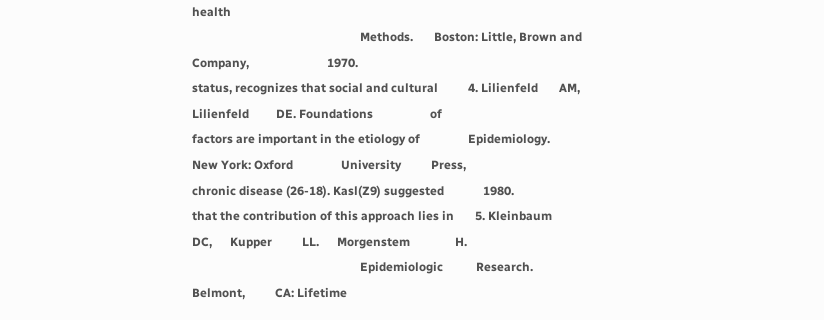health
                                                        Methods.       Boston: Little, Brown and Company,                          1970.
status, recognizes that social and cultural          4. Lilienfeld       AM,       Lilienfeld         DE. Foundations                   of
factors are important in the etiology of                Epidemiology.         New York: Oxford                University          Press,
chronic disease (26-18). Kasl(Z9) suggested             1980.
that the contribution of this approach lies in       5. Kleinbaum           DC,      Kupper          LL.      Morgenstem               H.
                                                        Epidemiologic           Research.          Belmont,          CA: Lifetime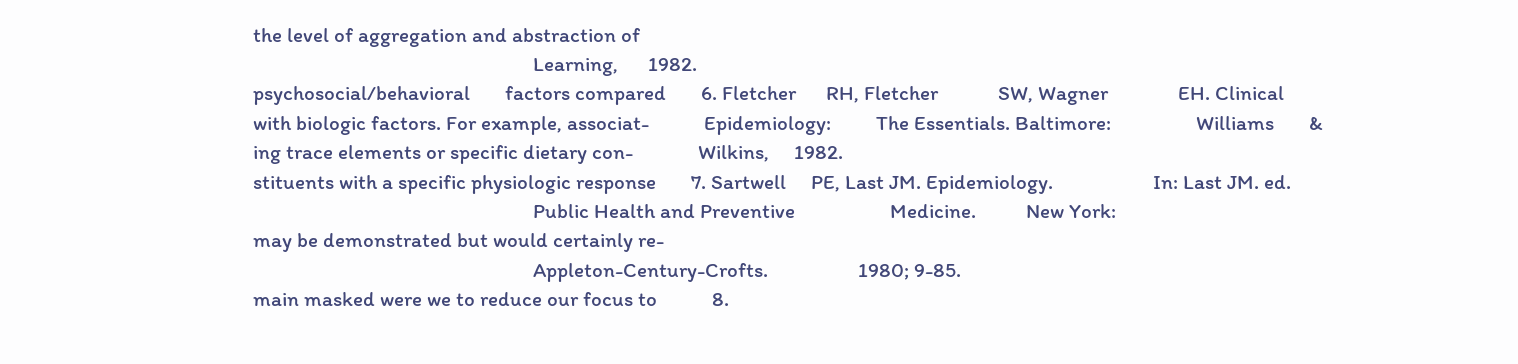the level of aggregation and abstraction of
                                                        Learning,      1982.
psychosocial/behavioral       factors compared       6. Fletcher      RH, Fletcher            SW, Wagner              EH. Clinical
with biologic factors. For example, associat-           Epidemiology:         The Essentials. Baltimore:                 Williams       &
ing trace elements or specific dietary con-             Wilkins,     1982.
stituents with a specific physiologic response       7. Sartwell     PE, Last JM. Epidemiology.                    In: Last JM. ed.
                                                        Public Health and Preventive                   Medicine.          New York:
may be demonstrated but would certainly re-
                                                        Appleton-Century-Crofts.                  1980; 9-85.
main masked were we to reduce our focus to           8.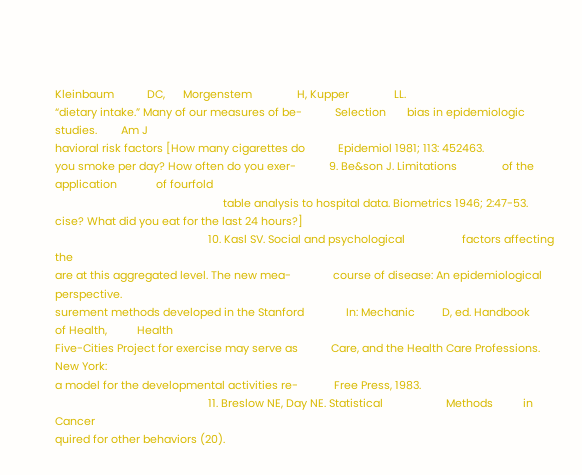Kleinbaum           DC,      Morgenstem               H, Kupper               LL.
“dietary intake.” Many of our measures of be-           Selection       bias in epidemiologic                     studies.        Am J
havioral risk factors [How many cigarettes do           Epidemiol 1981; 113: 452463.
you smoke per day? How often do you exer-           9. Be&son J. Limitations               of the application             of fourfold
                                                        table analysis to hospital data. Biometrics 1946; 2:47-53.
cise? What did you eat for the last 24 hours?]
                                                   10. Kasl SV. Social and psychological                   factors affecting the
are at this aggregated level. The new mea-              course of disease: An epidemiological                           perspective.
surement methods developed in the Stanford              In: Mechanic         D, ed. Handbook                 of Health,          Health
Five-Cities Project for exercise may serve as           Care, and the Health Care Professions.                            New York:
a model for the developmental activities re-            Free Press, 1983.
                                                   11. Breslow NE, Day NE. Statistical                     Methods          in Cancer
quired for other behaviors (20).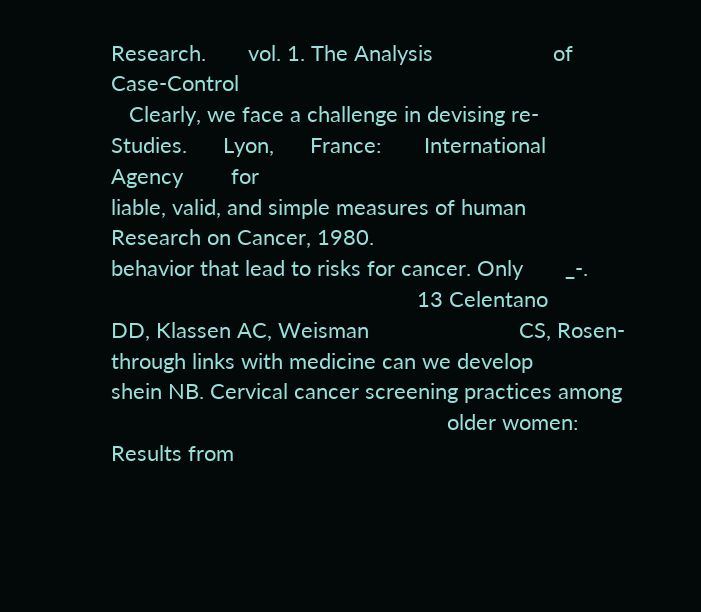Research.       vol. 1. The Analysis                    of Case-Control
   Clearly, we face a challenge in devising re-         Studies.      Lyon,      France:       International            Agency        for
liable, valid, and simple measures of human             Research on Cancer, 1980.
behavior that lead to risks for cancer. Only       _-.
                                                   13 Celentano          DD, Klassen AC, Weisman                         CS, Rosen-
through links with medicine can we develop              shein NB. Cervical cancer screening practices among
                                                        older women:          Results from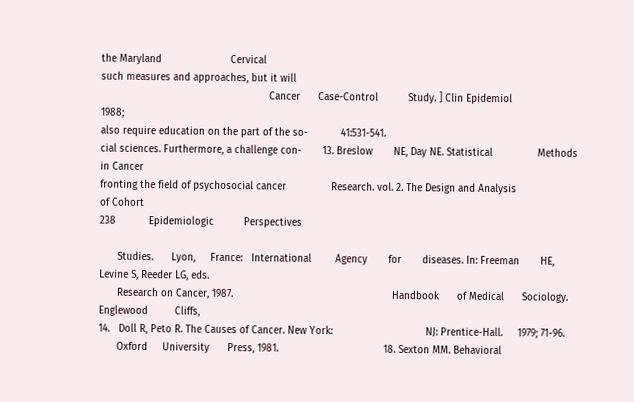the Maryland                       Cervical
such measures and approaches, but it will
                                                        Cancer      Case-Control          Study. ] Clin Epidemiol                  1988;
also require education on the part of the so-           41:531-541.
cial sciences. Furthermore, a challenge con-       13. Breslow       NE, Day NE. Statistical               Methods          in Cancer
fronting the field of psychosocial cancer               Research. vol. 2. The Design and Analysis                           of Cohort
238           Epidemiologic          Perspectives

      Studies.      Lyon,     France:   International        Agency       for       diseases. In: Freeman       HE, Levine S, Reeder LG, eds.
      Research on Cancer, 1987.                                                     Handbook      of Medical      Sociology.     Englewood         Cliffs,
14.   Doll R, Peto R. The Causes of Cancer. New York:                               NJ: Prentice-Hall.     1979; 71-96.
      Oxford     University      Press, 1981.                                   18. Sexton MM. Behavioral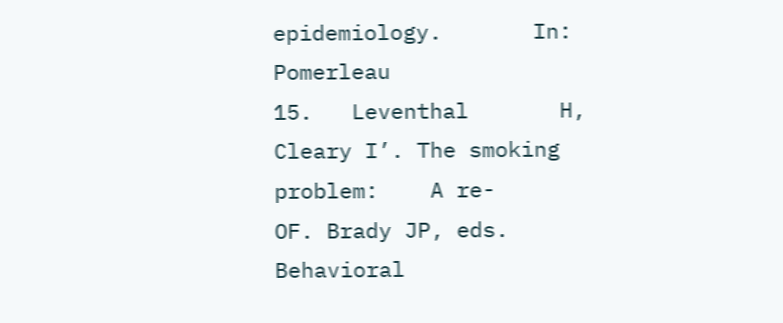epidemiology.       In: Pomerleau
15.   Leventhal       H, Cleary I’. The smoking           problem:    A re-         OF. Brady JP, eds. Behavioral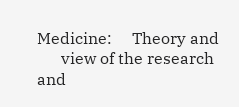Medicine:     Theory and
      view of the research and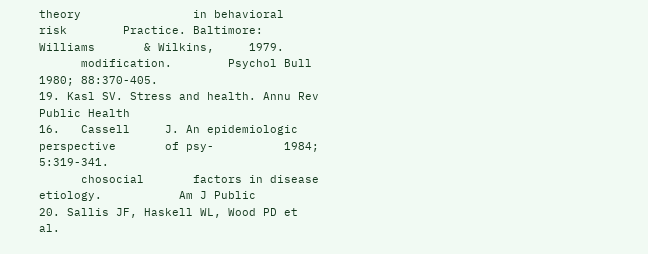theory                in behavioral      risk        Practice. Baltimore:     Williams       & Wilkins,     1979.
      modification.        Psychol Bull 1980; 88:370-405.                       19. Kasl SV. Stress and health. Annu Rev Public Health
16.   Cassell     J. An epidemiologic            perspective       of psy-          1984; 5:319-341.
      chosocial       factors in disease etiology.           Am J Public        20. Sallis JF, Haskell WL, Wood PD et al.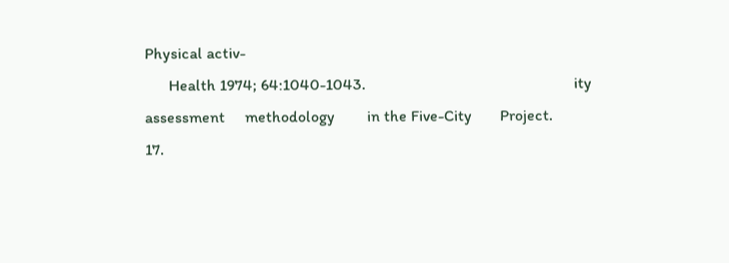Physical activ-
      Health 1974; 64:1040-1043.                                                    ity assessment     methodology        in the Five-City       Project.
17.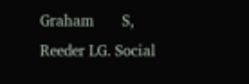Graham       S, Reeder LG. Social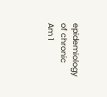epidemiology            of chronic          Am 1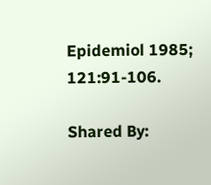Epidemiol 1985; 121:91-106.

Shared By: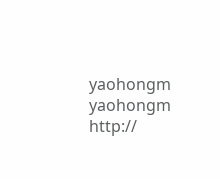yaohongm yaohongm http://